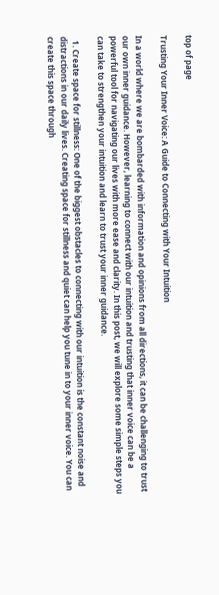top of page

Trusting Your Inner Voice: A Guide to Connecting with Your Intuition

In a world where we are bombarded with information and opinions from all directions, it can be challenging to trust our own inner guidance. However, learning to connect with our intuition and trusting that inner voice can be a powerful tool for navigating our lives with more ease and clarity. In this post, we will explore some simple steps you can take to strengthen your intuition and learn to trust your inner guidance.

  1. Create space for stillness: One of the biggest obstacles to connecting with our intuition is the constant noise and distractions in our daily lives. Creating space for stillness and quiet can help you tune in to your inner voice. You can create this space through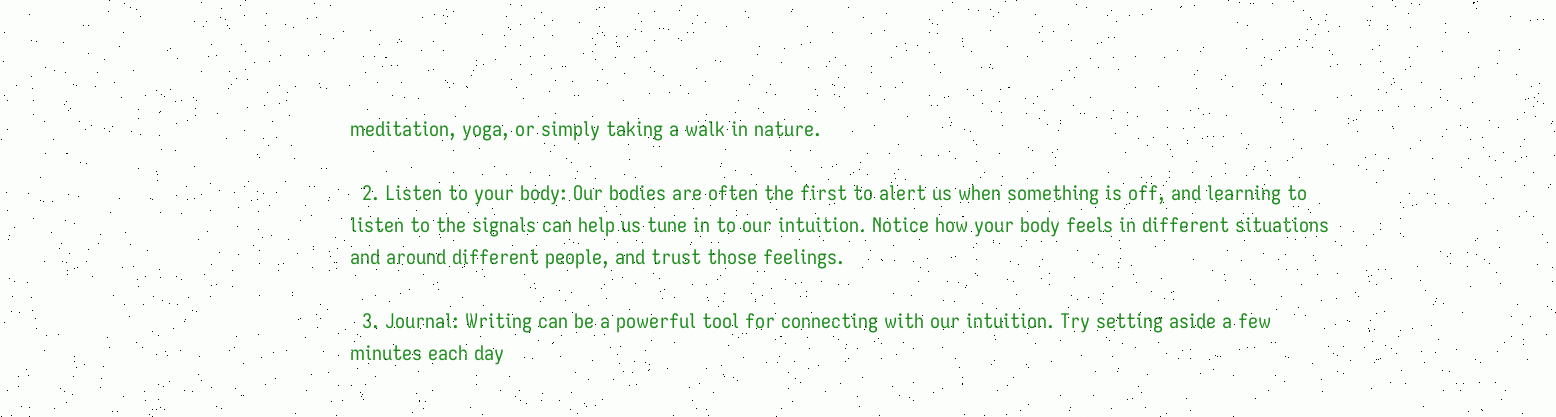meditation, yoga, or simply taking a walk in nature.

  2. Listen to your body: Our bodies are often the first to alert us when something is off, and learning to listen to the signals can help us tune in to our intuition. Notice how your body feels in different situations and around different people, and trust those feelings.

  3. Journal: Writing can be a powerful tool for connecting with our intuition. Try setting aside a few minutes each day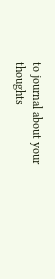to journal about your thoughts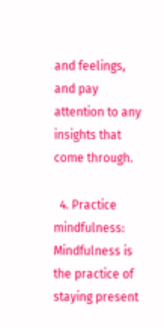and feelings, and pay attention to any insights that come through.

  4. Practice mindfulness: Mindfulness is the practice of staying present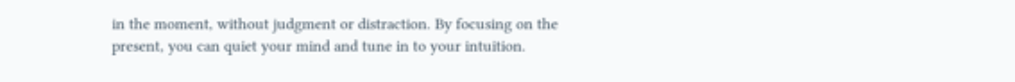in the moment, without judgment or distraction. By focusing on the present, you can quiet your mind and tune in to your intuition.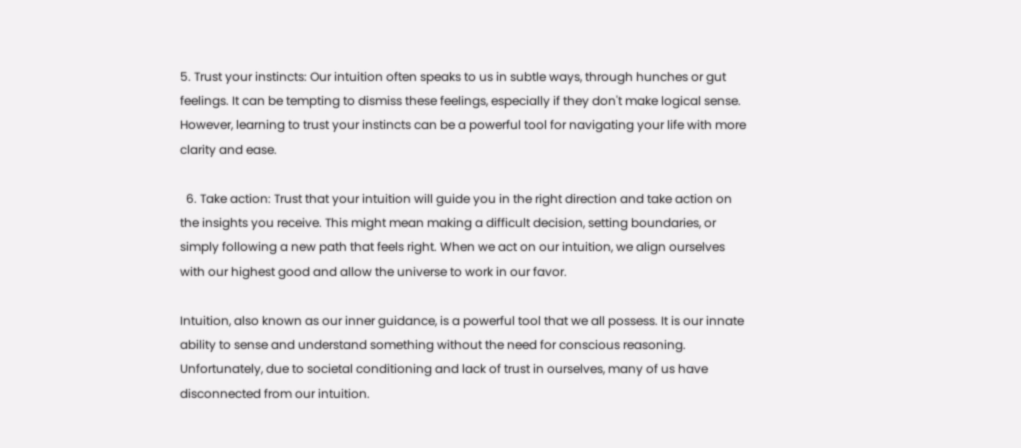5. Trust your instincts: Our intuition often speaks to us in subtle ways, through hunches or gut feelings. It can be tempting to dismiss these feelings, especially if they don't make logical sense. However, learning to trust your instincts can be a powerful tool for navigating your life with more clarity and ease.

  6. Take action: Trust that your intuition will guide you in the right direction and take action on the insights you receive. This might mean making a difficult decision, setting boundaries, or simply following a new path that feels right. When we act on our intuition, we align ourselves with our highest good and allow the universe to work in our favor.

Intuition, also known as our inner guidance, is a powerful tool that we all possess. It is our innate ability to sense and understand something without the need for conscious reasoning. Unfortunately, due to societal conditioning and lack of trust in ourselves, many of us have disconnected from our intuition.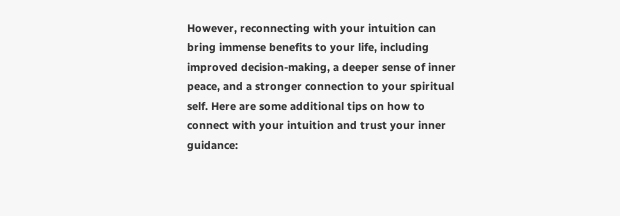However, reconnecting with your intuition can bring immense benefits to your life, including improved decision-making, a deeper sense of inner peace, and a stronger connection to your spiritual self. Here are some additional tips on how to connect with your intuition and trust your inner guidance: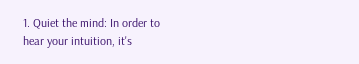1. Quiet the mind: In order to hear your intuition, it's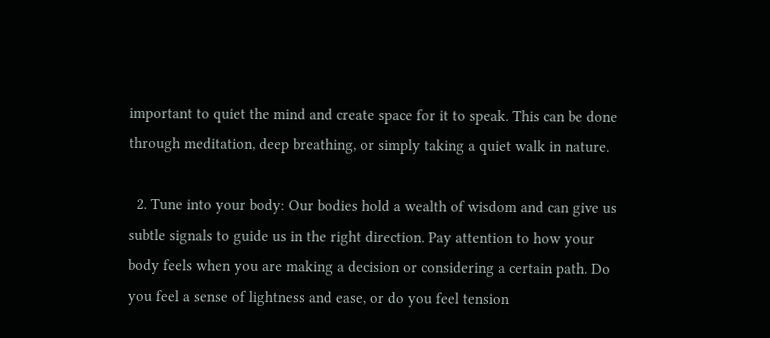important to quiet the mind and create space for it to speak. This can be done through meditation, deep breathing, or simply taking a quiet walk in nature.

  2. Tune into your body: Our bodies hold a wealth of wisdom and can give us subtle signals to guide us in the right direction. Pay attention to how your body feels when you are making a decision or considering a certain path. Do you feel a sense of lightness and ease, or do you feel tension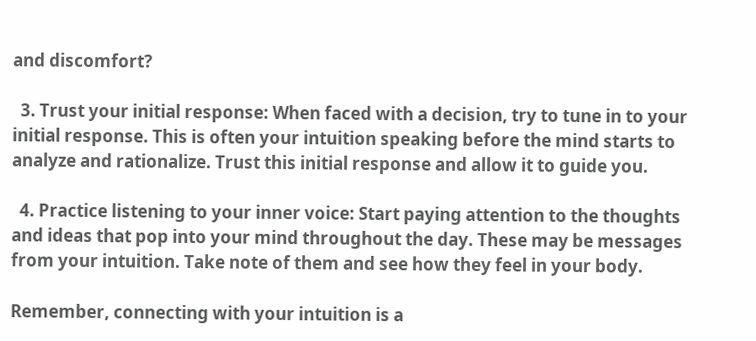and discomfort?

  3. Trust your initial response: When faced with a decision, try to tune in to your initial response. This is often your intuition speaking before the mind starts to analyze and rationalize. Trust this initial response and allow it to guide you.

  4. Practice listening to your inner voice: Start paying attention to the thoughts and ideas that pop into your mind throughout the day. These may be messages from your intuition. Take note of them and see how they feel in your body.

Remember, connecting with your intuition is a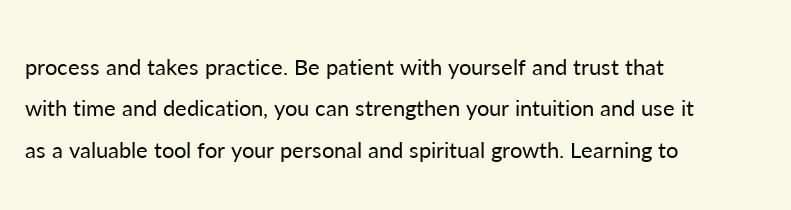process and takes practice. Be patient with yourself and trust that with time and dedication, you can strengthen your intuition and use it as a valuable tool for your personal and spiritual growth. Learning to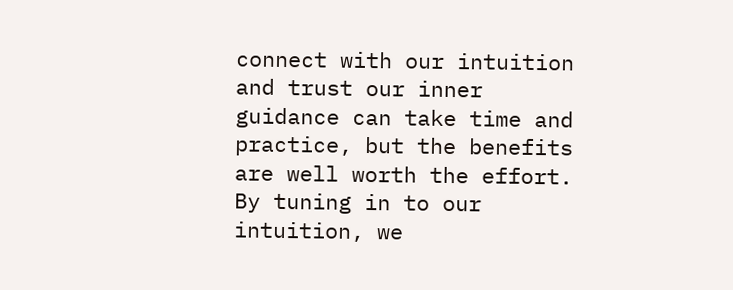connect with our intuition and trust our inner guidance can take time and practice, but the benefits are well worth the effort. By tuning in to our intuition, we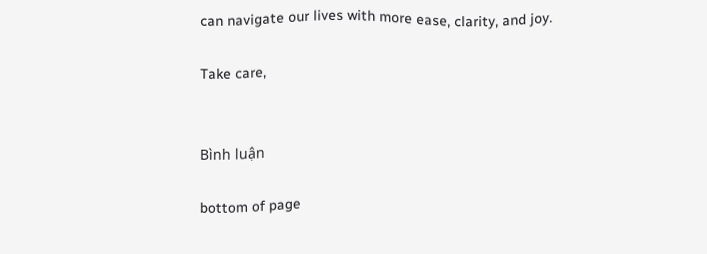can navigate our lives with more ease, clarity, and joy.

Take care,


Bình luận

bottom of page